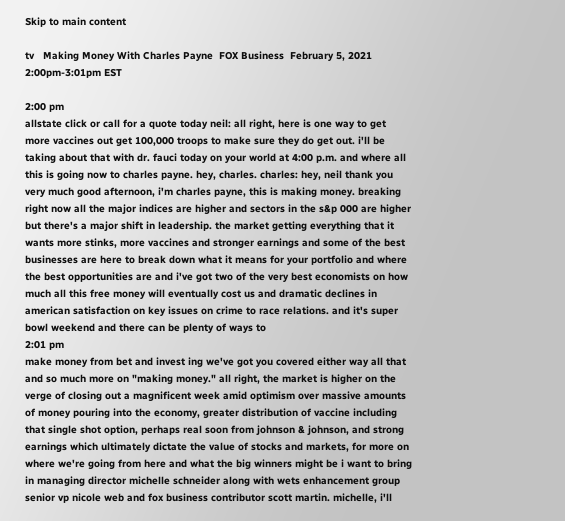Skip to main content

tv   Making Money With Charles Payne  FOX Business  February 5, 2021 2:00pm-3:01pm EST

2:00 pm
allstate click or call for a quote today neil: all right, here is one way to get more vaccines out get 100,000 troops to make sure they do get out. i'll be taking about that with dr. fauci today on your world at 4:00 p.m. and where all this is going now to charles payne. hey, charles. charles: hey, neil thank you very much good afternoon, i'm charles payne, this is making money. breaking right now all the major indices are higher and sectors in the s&p 000 are higher but there's a major shift in leadership. the market getting everything that it wants more stinks, more vaccines and stronger earnings and some of the best businesses are here to break down what it means for your portfolio and where the best opportunities are and i've got two of the very best economists on how much all this free money will eventually cost us and dramatic declines in american satisfaction on key issues on crime to race relations. and it's super bowl weekend and there can be plenty of ways to
2:01 pm
make money from bet and invest ing we've got you covered either way all that and so much more on "making money." all right, the market is higher on the verge of closing out a magnificent week amid optimism over massive amounts of money pouring into the economy, greater distribution of vaccine including that single shot option, perhaps real soon from johnson & johnson, and strong earnings which ultimately dictate the value of stocks and markets, for more on where we're going from here and what the big winners might be i want to bring in managing director michelle schneider along with wets enhancement group senior vp nicole web and fox business contributor scott martin. michelle, i'll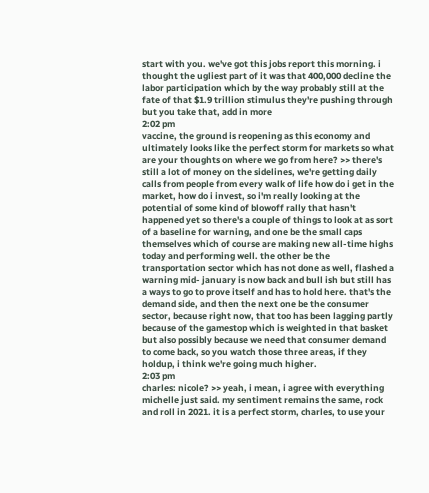start with you. we've got this jobs report this morning. i thought the ugliest part of it was that 400,000 decline the labor participation which by the way probably still at the fate of that $1.9 trillion stimulus they're pushing through but you take that, add in more
2:02 pm
vaccine, the ground is reopening as this economy and ultimately looks like the perfect storm for markets so what are your thoughts on where we go from here? >> there's still a lot of money on the sidelines, we're getting daily calls from people from every walk of life how do i get in the market, how do i invest, so i'm really looking at the potential of some kind of blowoff rally that hasn't happened yet so there's a couple of things to look at as sort of a baseline for warning, and one be the small caps themselves which of course are making new all-time highs today and performing well. the other be the transportation sector which has not done as well, flashed a warning mid- january is now back and bull ish but still has a ways to go to prove itself and has to hold here. that's the demand side, and then the next one be the consumer sector, because right now, that too has been lagging partly because of the gamestop which is weighted in that basket but also possibly because we need that consumer demand to come back, so you watch those three areas, if they holdup, i think we're going much higher.
2:03 pm
charles: nicole? >> yeah, i mean, i agree with everything michelle just said. my sentiment remains the same, rock and roll in 2021. it is a perfect storm, charles, to use your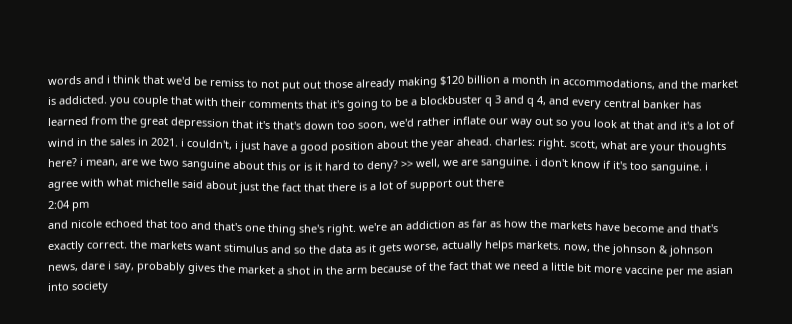words and i think that we'd be remiss to not put out those already making $120 billion a month in accommodations, and the market is addicted. you couple that with their comments that it's going to be a blockbuster q 3 and q 4, and every central banker has learned from the great depression that it's that's down too soon, we'd rather inflate our way out so you look at that and it's a lot of wind in the sales in 2021. i couldn't, i just have a good position about the year ahead. charles: right. scott, what are your thoughts here? i mean, are we two sanguine about this or is it hard to deny? >> well, we are sanguine. i don't know if it's too sanguine. i agree with what michelle said about just the fact that there is a lot of support out there
2:04 pm
and nicole echoed that too and that's one thing she's right. we're an addiction as far as how the markets have become and that's exactly correct. the markets want stimulus and so the data as it gets worse, actually helps markets. now, the johnson & johnson news, dare i say, probably gives the market a shot in the arm because of the fact that we need a little bit more vaccine per me asian into society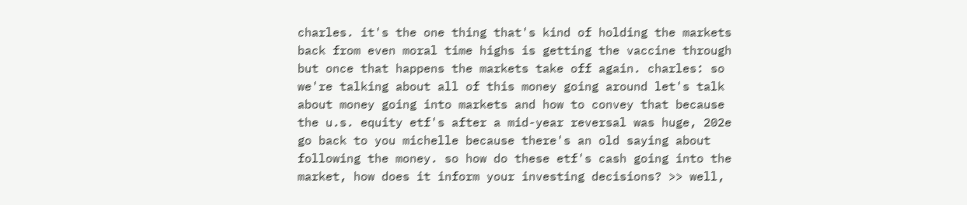charles. it's the one thing that's kind of holding the markets back from even moral time highs is getting the vaccine through but once that happens the markets take off again. charles: so we're talking about all of this money going around let's talk about money going into markets and how to convey that because the u.s. equity etf's after a mid-year reversal was huge, 202e go back to you michelle because there's an old saying about following the money. so how do these etf's cash going into the market, how does it inform your investing decisions? >> well,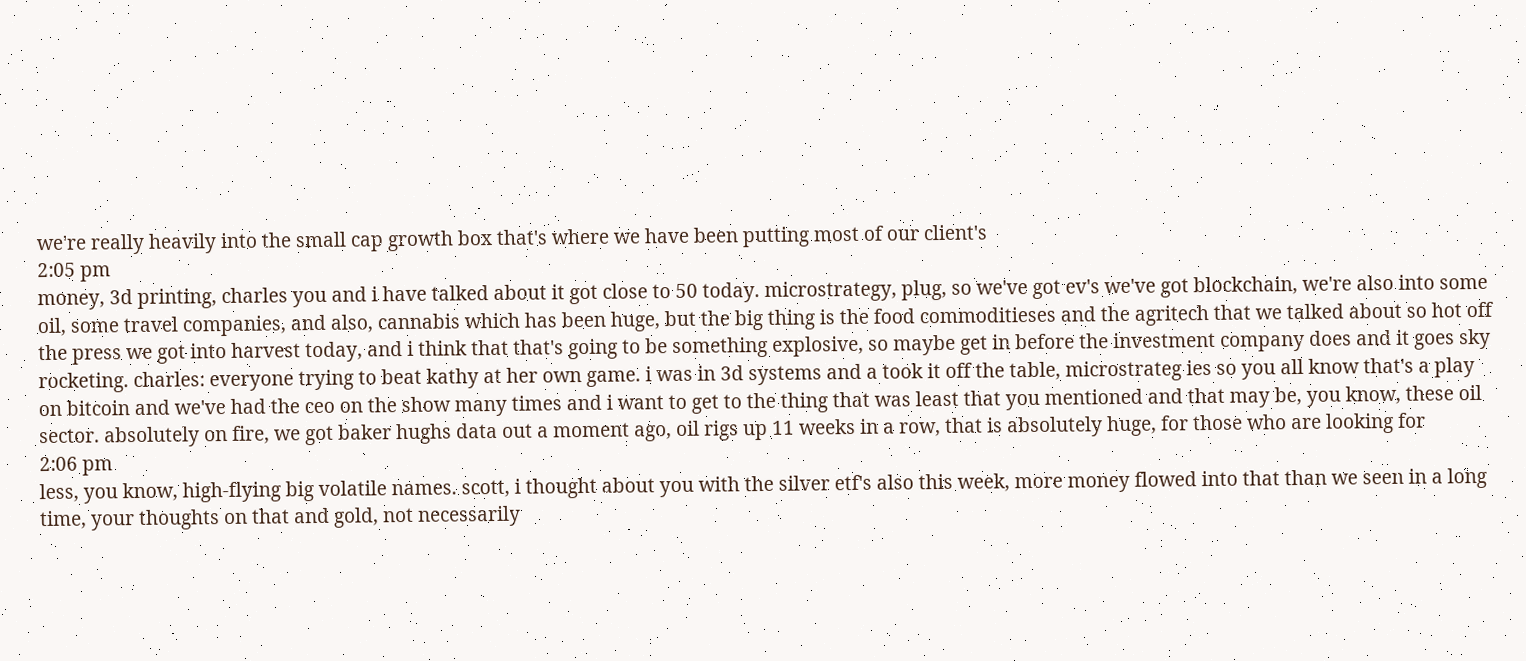we're really heavily into the small cap growth box that's where we have been putting most of our client's
2:05 pm
money, 3d printing, charles you and i have talked about it got close to 50 today. microstrategy, plug, so we've got ev's we've got blockchain, we're also into some oil, some travel companies, and also, cannabis which has been huge, but the big thing is the food commoditieses and the agritech that we talked about so hot off the press we got into harvest today, and i think that that's going to be something explosive, so maybe get in before the investment company does and it goes sky rocketing. charles: everyone trying to beat kathy at her own game. i was in 3d systems and a took it off the table, microstrateg ies so you all know that's a play on bitcoin and we've had the ceo on the show many times and i want to get to the thing that was least that you mentioned and that may be, you know, these oil sector. absolutely on fire, we got baker hughs data out a moment ago, oil rigs up 11 weeks in a row, that is absolutely huge, for those who are looking for
2:06 pm
less, you know, high-flying big volatile names. scott, i thought about you with the silver etf's also this week, more money flowed into that than we seen in a long time, your thoughts on that and gold, not necessarily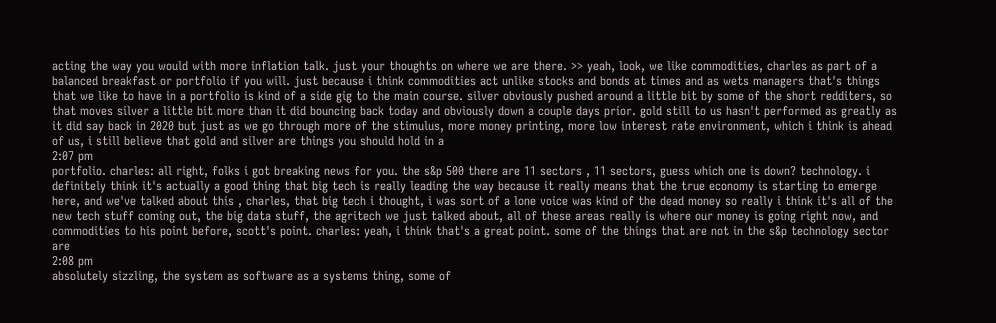acting the way you would with more inflation talk. just your thoughts on where we are there. >> yeah, look, we like commodities, charles as part of a balanced breakfast or portfolio if you will. just because i think commodities act unlike stocks and bonds at times and as wets managers that's things that we like to have in a portfolio is kind of a side gig to the main course. silver obviously pushed around a little bit by some of the short redditers, so that moves silver a little bit more than it did bouncing back today and obviously down a couple days prior. gold still to us hasn't performed as greatly as it did say back in 2020 but just as we go through more of the stimulus, more money printing, more low interest rate environment, which i think is ahead of us, i still believe that gold and silver are things you should hold in a
2:07 pm
portfolio. charles: all right, folks i got breaking news for you. the s&p 500 there are 11 sectors , 11 sectors, guess which one is down? technology. i definitely think it's actually a good thing that big tech is really leading the way because it really means that the true economy is starting to emerge here, and we've talked about this , charles, that big tech i thought, i was sort of a lone voice was kind of the dead money so really i think it's all of the new tech stuff coming out, the big data stuff, the agritech we just talked about, all of these areas really is where our money is going right now, and commodities to his point before, scott's point. charles: yeah, i think that's a great point. some of the things that are not in the s&p technology sector are
2:08 pm
absolutely sizzling, the system as software as a systems thing, some of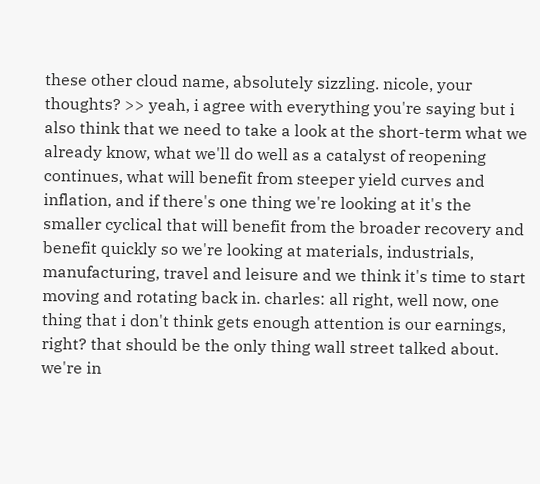these other cloud name, absolutely sizzling. nicole, your thoughts? >> yeah, i agree with everything you're saying but i also think that we need to take a look at the short-term what we already know, what we'll do well as a catalyst of reopening continues, what will benefit from steeper yield curves and inflation, and if there's one thing we're looking at it's the smaller cyclical that will benefit from the broader recovery and benefit quickly so we're looking at materials, industrials, manufacturing, travel and leisure and we think it's time to start moving and rotating back in. charles: all right, well now, one thing that i don't think gets enough attention is our earnings, right? that should be the only thing wall street talked about. we're in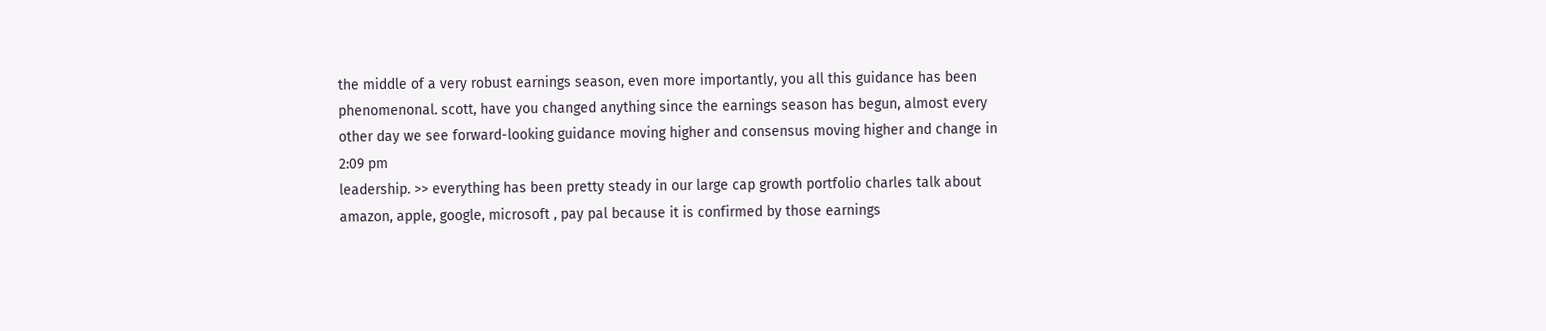the middle of a very robust earnings season, even more importantly, you all this guidance has been phenomenonal. scott, have you changed anything since the earnings season has begun, almost every other day we see forward-looking guidance moving higher and consensus moving higher and change in
2:09 pm
leadership. >> everything has been pretty steady in our large cap growth portfolio charles talk about amazon, apple, google, microsoft , pay pal because it is confirmed by those earnings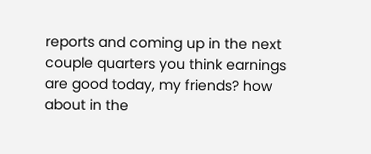reports and coming up in the next couple quarters you think earnings are good today, my friends? how about in the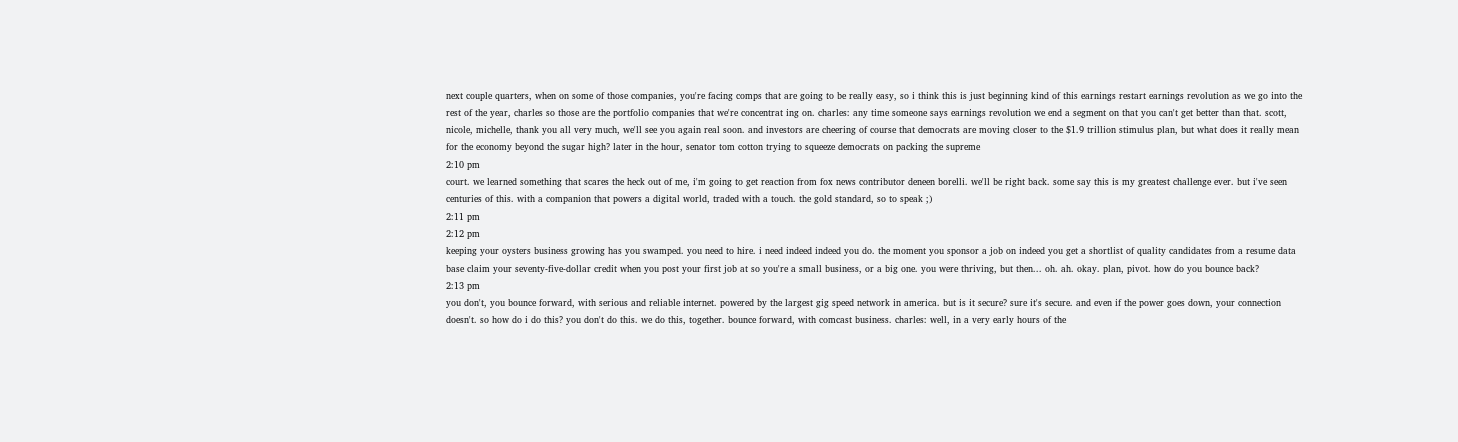next couple quarters, when on some of those companies, you're facing comps that are going to be really easy, so i think this is just beginning kind of this earnings restart earnings revolution as we go into the rest of the year, charles so those are the portfolio companies that we're concentrat ing on. charles: any time someone says earnings revolution we end a segment on that you can't get better than that. scott, nicole, michelle, thank you all very much, we'll see you again real soon. and investors are cheering of course that democrats are moving closer to the $1.9 trillion stimulus plan, but what does it really mean for the economy beyond the sugar high? later in the hour, senator tom cotton trying to squeeze democrats on packing the supreme
2:10 pm
court. we learned something that scares the heck out of me, i'm going to get reaction from fox news contributor deneen borelli. we'll be right back. some say this is my greatest challenge ever. but i've seen centuries of this. with a companion that powers a digital world, traded with a touch. the gold standard, so to speak ;)
2:11 pm
2:12 pm
keeping your oysters business growing has you swamped. you need to hire. i need indeed indeed you do. the moment you sponsor a job on indeed you get a shortlist of quality candidates from a resume data base claim your seventy-five-dollar credit when you post your first job at so you're a small business, or a big one. you were thriving, but then... oh. ah. okay. plan, pivot. how do you bounce back?
2:13 pm
you don't, you bounce forward, with serious and reliable internet. powered by the largest gig speed network in america. but is it secure? sure it's secure. and even if the power goes down, your connection doesn't. so how do i do this? you don't do this. we do this, together. bounce forward, with comcast business. charles: well, in a very early hours of the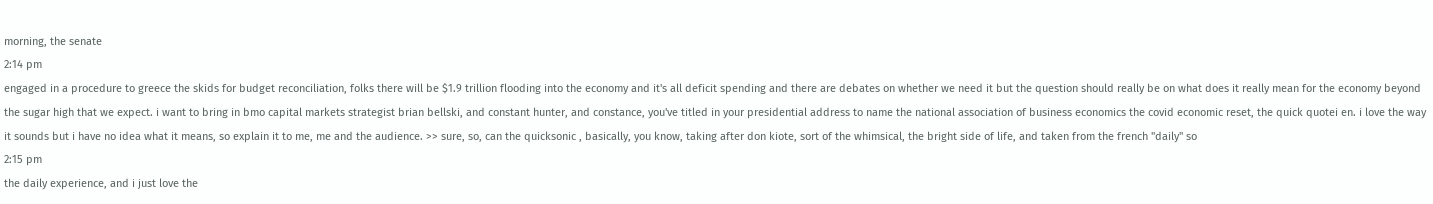morning, the senate
2:14 pm
engaged in a procedure to greece the skids for budget reconciliation, folks there will be $1.9 trillion flooding into the economy and it's all deficit spending and there are debates on whether we need it but the question should really be on what does it really mean for the economy beyond the sugar high that we expect. i want to bring in bmo capital markets strategist brian bellski, and constant hunter, and constance, you've titled in your presidential address to name the national association of business economics the covid economic reset, the quick quotei en. i love the way it sounds but i have no idea what it means, so explain it to me, me and the audience. >> sure, so, can the quicksonic , basically, you know, taking after don kiote, sort of the whimsical, the bright side of life, and taken from the french "daily" so
2:15 pm
the daily experience, and i just love the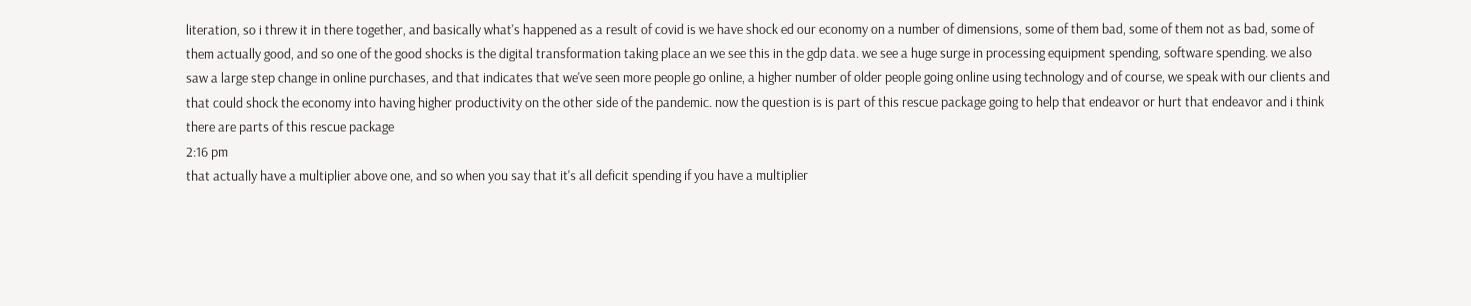literation, so i threw it in there together, and basically what's happened as a result of covid is we have shock ed our economy on a number of dimensions, some of them bad, some of them not as bad, some of them actually good, and so one of the good shocks is the digital transformation taking place an we see this in the gdp data. we see a huge surge in processing equipment spending, software spending. we also saw a large step change in online purchases, and that indicates that we've seen more people go online, a higher number of older people going online using technology and of course, we speak with our clients and that could shock the economy into having higher productivity on the other side of the pandemic. now the question is is part of this rescue package going to help that endeavor or hurt that endeavor and i think there are parts of this rescue package
2:16 pm
that actually have a multiplier above one, and so when you say that it's all deficit spending if you have a multiplier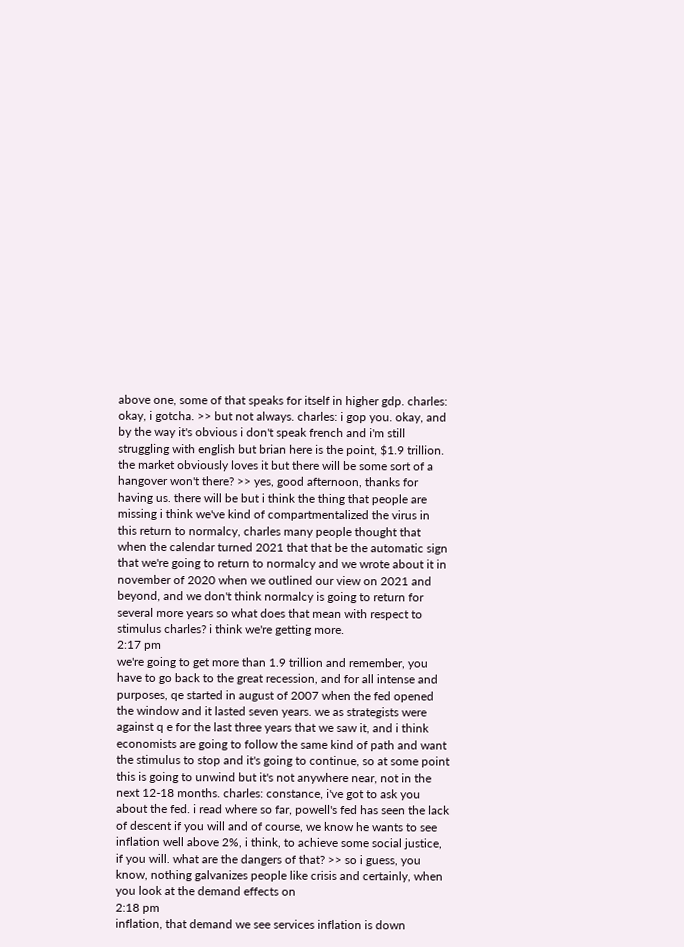above one, some of that speaks for itself in higher gdp. charles: okay, i gotcha. >> but not always. charles: i gop you. okay, and by the way it's obvious i don't speak french and i'm still struggling with english but brian here is the point, $1.9 trillion. the market obviously loves it but there will be some sort of a hangover won't there? >> yes, good afternoon, thanks for having us. there will be but i think the thing that people are missing i think we've kind of compartmentalized the virus in this return to normalcy, charles many people thought that when the calendar turned 2021 that that be the automatic sign that we're going to return to normalcy and we wrote about it in november of 2020 when we outlined our view on 2021 and beyond, and we don't think normalcy is going to return for several more years so what does that mean with respect to stimulus charles? i think we're getting more.
2:17 pm
we're going to get more than 1.9 trillion and remember, you have to go back to the great recession, and for all intense and purposes, qe started in august of 2007 when the fed opened the window and it lasted seven years. we as strategists were against q e for the last three years that we saw it, and i think economists are going to follow the same kind of path and want the stimulus to stop and it's going to continue, so at some point this is going to unwind but it's not anywhere near, not in the next 12-18 months. charles: constance, i've got to ask you about the fed. i read where so far, powell's fed has seen the lack of descent if you will and of course, we know he wants to see inflation well above 2%, i think, to achieve some social justice, if you will. what are the dangers of that? >> so i guess, you know, nothing galvanizes people like crisis and certainly, when you look at the demand effects on
2:18 pm
inflation, that demand we see services inflation is down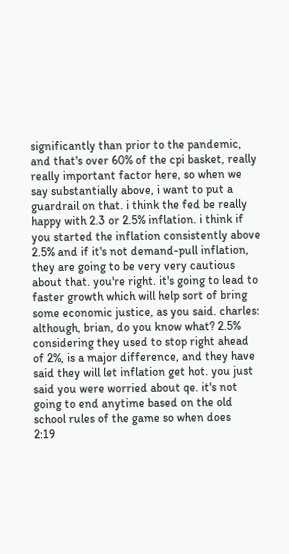significantly than prior to the pandemic, and that's over 60% of the cpi basket, really really important factor here, so when we say substantially above, i want to put a guardrail on that. i think the fed be really happy with 2.3 or 2.5% inflation. i think if you started the inflation consistently above 2.5% and if it's not demand-pull inflation, they are going to be very very cautious about that. you're right. it's going to lead to faster growth which will help sort of bring some economic justice, as you said. charles: although, brian, do you know what? 2.5% considering they used to stop right ahead of 2%, is a major difference, and they have said they will let inflation get hot. you just said you were worried about qe. it's not going to end anytime based on the old school rules of the game so when does
2:19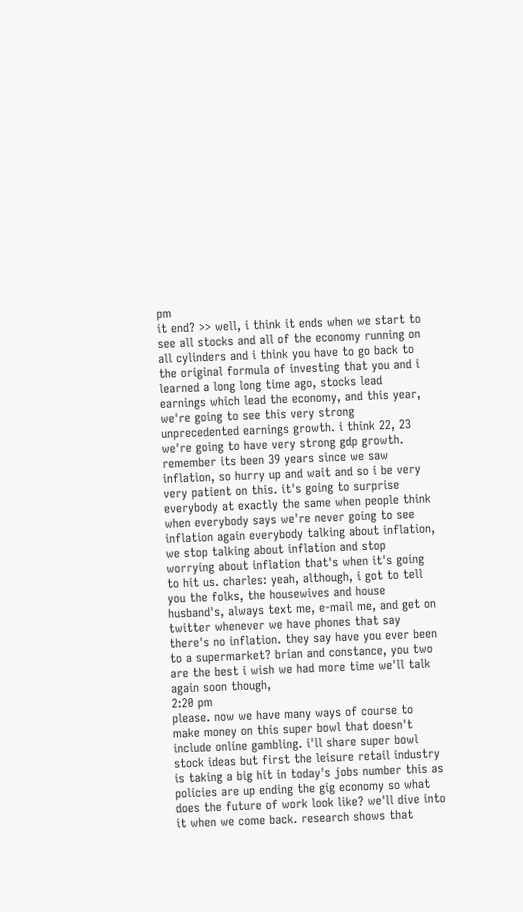pm
it end? >> well, i think it ends when we start to see all stocks and all of the economy running on all cylinders and i think you have to go back to the original formula of investing that you and i learned a long long time ago, stocks lead earnings which lead the economy, and this year, we're going to see this very strong unprecedented earnings growth. i think 22, 23 we're going to have very strong gdp growth. remember its been 39 years since we saw inflation, so hurry up and wait and so i be very very patient on this. it's going to surprise everybody at exactly the same when people think when everybody says we're never going to see inflation again everybody talking about inflation, we stop talking about inflation and stop worrying about inflation that's when it's going to hit us. charles: yeah, although, i got to tell you the folks, the housewives and house husband's, always text me, e-mail me, and get on twitter whenever we have phones that say there's no inflation. they say have you ever been to a supermarket? brian and constance, you two are the best i wish we had more time we'll talk again soon though,
2:20 pm
please. now we have many ways of course to make money on this super bowl that doesn't include online gambling. i'll share super bowl stock ideas but first the leisure retail industry is taking a big hit in today's jobs number this as policies are up ending the gig economy so what does the future of work look like? we'll dive into it when we come back. research shows that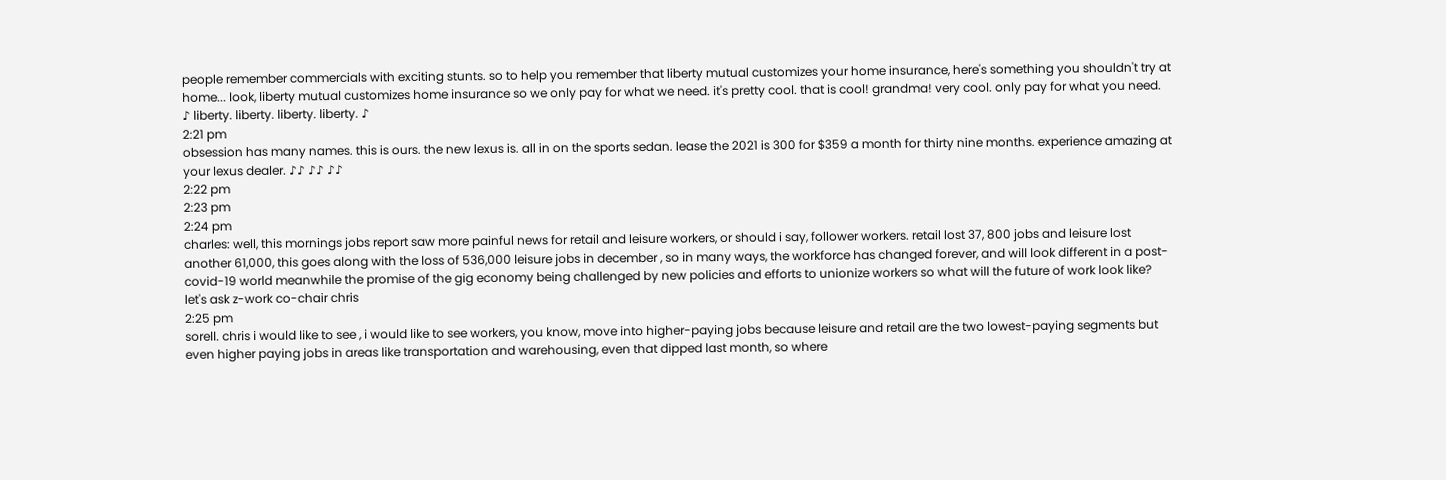people remember commercials with exciting stunts. so to help you remember that liberty mutual customizes your home insurance, here's something you shouldn't try at home... look, liberty mutual customizes home insurance so we only pay for what we need. it's pretty cool. that is cool! grandma! very cool. only pay for what you need. ♪ liberty. liberty. liberty. liberty. ♪
2:21 pm
obsession has many names. this is ours. the new lexus is. all in on the sports sedan. lease the 2021 is 300 for $359 a month for thirty nine months. experience amazing at your lexus dealer. ♪♪ ♪♪ ♪♪
2:22 pm
2:23 pm
2:24 pm
charles: well, this mornings jobs report saw more painful news for retail and leisure workers, or should i say, follower workers. retail lost 37, 800 jobs and leisure lost another 61,000, this goes along with the loss of 536,000 leisure jobs in december , so in many ways, the workforce has changed forever, and will look different in a post-covid-19 world meanwhile the promise of the gig economy being challenged by new policies and efforts to unionize workers so what will the future of work look like? let's ask z-work co-chair chris
2:25 pm
sorell. chris i would like to see , i would like to see workers, you know, move into higher-paying jobs because leisure and retail are the two lowest-paying segments but even higher paying jobs in areas like transportation and warehousing, even that dipped last month, so where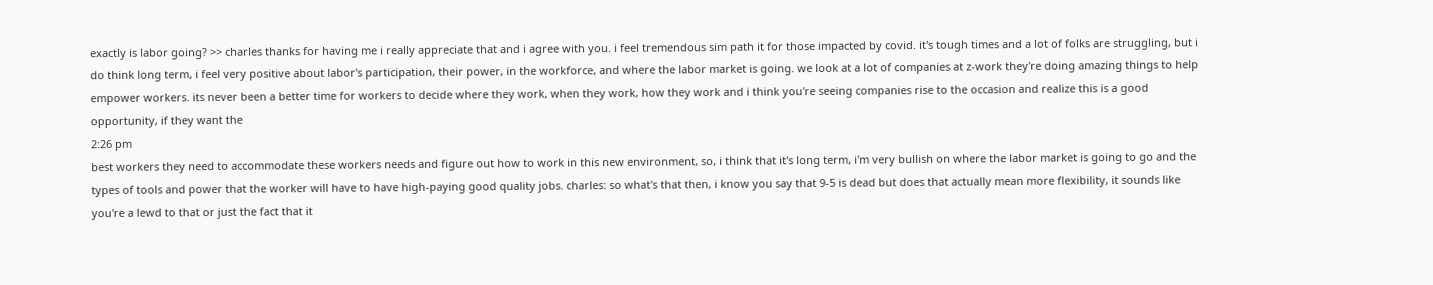exactly is labor going? >> charles thanks for having me i really appreciate that and i agree with you. i feel tremendous sim path it for those impacted by covid. it's tough times and a lot of folks are struggling, but i do think long term, i feel very positive about labor's participation, their power, in the workforce, and where the labor market is going. we look at a lot of companies at z-work they're doing amazing things to help empower workers. its never been a better time for workers to decide where they work, when they work, how they work and i think you're seeing companies rise to the occasion and realize this is a good opportunity, if they want the
2:26 pm
best workers they need to accommodate these workers needs and figure out how to work in this new environment, so, i think that it's long term, i'm very bullish on where the labor market is going to go and the types of tools and power that the worker will have to have high-paying good quality jobs. charles: so what's that then, i know you say that 9-5 is dead but does that actually mean more flexibility, it sounds like you're a lewd to that or just the fact that it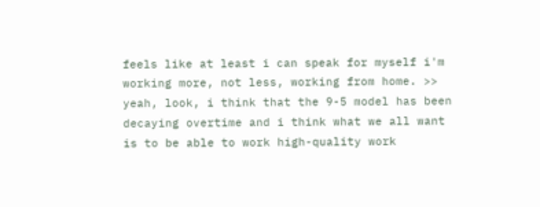feels like at least i can speak for myself i'm working more, not less, working from home. >> yeah, look, i think that the 9-5 model has been decaying overtime and i think what we all want is to be able to work high-quality work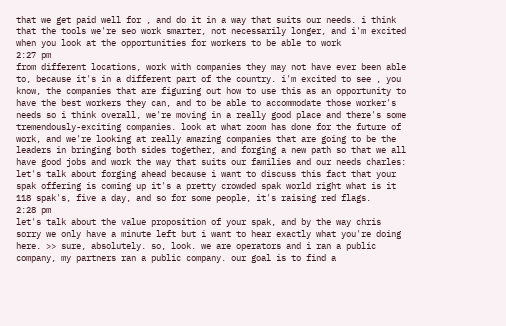that we get paid well for , and do it in a way that suits our needs. i think that the tools we're seo work smarter, not necessarily longer, and i'm excited when you look at the opportunities for workers to be able to work
2:27 pm
from different locations, work with companies they may not have ever been able to, because it's in a different part of the country. i'm excited to see , you know, the companies that are figuring out how to use this as an opportunity to have the best workers they can, and to be able to accommodate those worker's needs so i think overall, we're moving in a really good place and there's some tremendously-exciting companies. look at what zoom has done for the future of work, and we're looking at really amazing companies that are going to be the leaders in bringing both sides together, and forging a new path so that we all have good jobs and work the way that suits our families and our needs charles: let's talk about forging ahead because i want to discuss this fact that your spak offering is coming up it's a pretty crowded spak world right what is it 118 spak's, five a day, and so for some people, it's raising red flags.
2:28 pm
let's talk about the value proposition of your spak, and by the way chris sorry we only have a minute left but i want to hear exactly what you're doing here. >> sure, absolutely. so, look. we are operators and i ran a public company, my partners ran a public company. our goal is to find a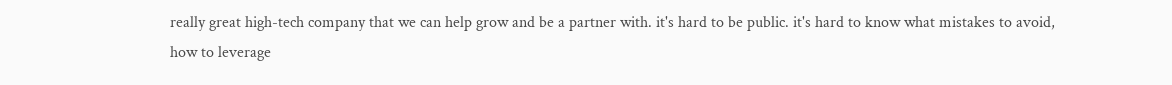really great high-tech company that we can help grow and be a partner with. it's hard to be public. it's hard to know what mistakes to avoid, how to leverage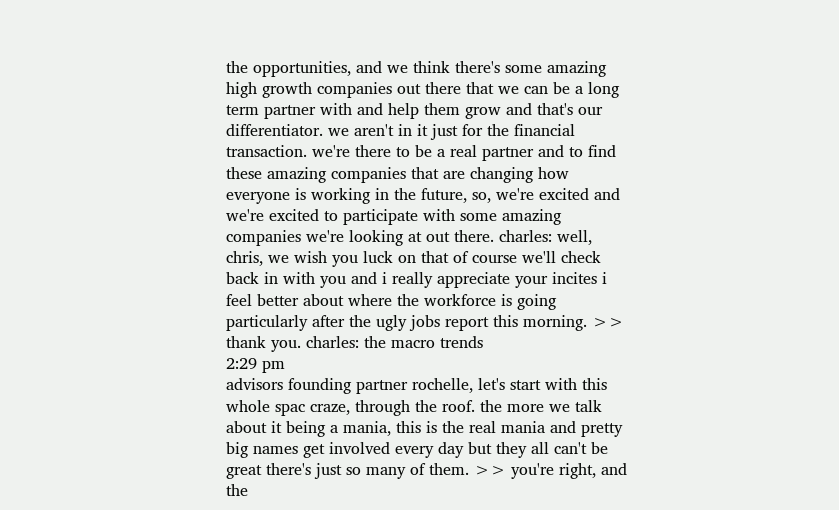the opportunities, and we think there's some amazing high growth companies out there that we can be a long term partner with and help them grow and that's our differentiator. we aren't in it just for the financial transaction. we're there to be a real partner and to find these amazing companies that are changing how everyone is working in the future, so, we're excited and we're excited to participate with some amazing companies we're looking at out there. charles: well, chris, we wish you luck on that of course we'll check back in with you and i really appreciate your incites i feel better about where the workforce is going particularly after the ugly jobs report this morning. >> thank you. charles: the macro trends
2:29 pm
advisors founding partner rochelle, let's start with this whole spac craze, through the roof. the more we talk about it being a mania, this is the real mania and pretty big names get involved every day but they all can't be great there's just so many of them. >> you're right, and the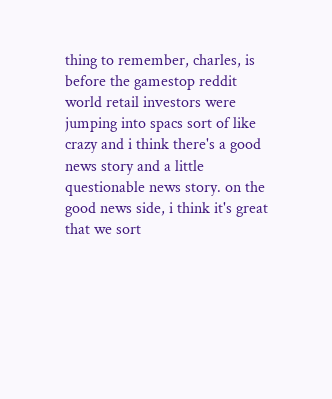thing to remember, charles, is before the gamestop reddit world retail investors were jumping into spacs sort of like crazy and i think there's a good news story and a little questionable news story. on the good news side, i think it's great that we sort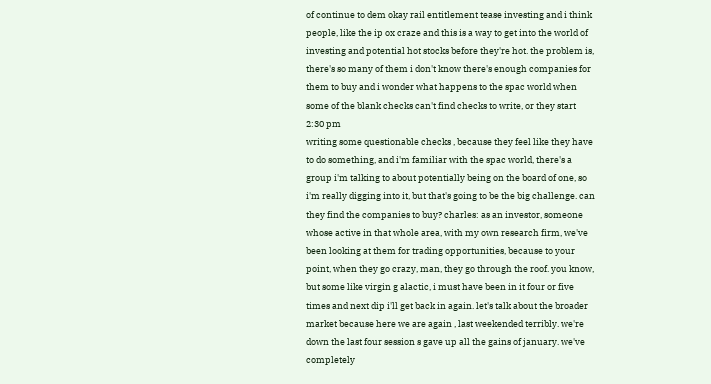of continue to dem okay rail entitlement tease investing and i think people, like the ip ox craze and this is a way to get into the world of investing and potential hot stocks before they're hot. the problem is, there's so many of them i don't know there's enough companies for them to buy and i wonder what happens to the spac world when some of the blank checks can't find checks to write, or they start
2:30 pm
writing some questionable checks , because they feel like they have to do something, and i'm familiar with the spac world, there's a group i'm talking to about potentially being on the board of one, so i'm really digging into it, but that's going to be the big challenge. can they find the companies to buy? charles: as an investor, someone whose active in that whole area, with my own research firm, we've been looking at them for trading opportunities, because to your point, when they go crazy, man, they go through the roof. you know, but some like virgin g alactic, i must have been in it four or five times and next dip i'll get back in again. let's talk about the broader market because here we are again , last weekended terribly. we're down the last four session s gave up all the gains of january. we've completely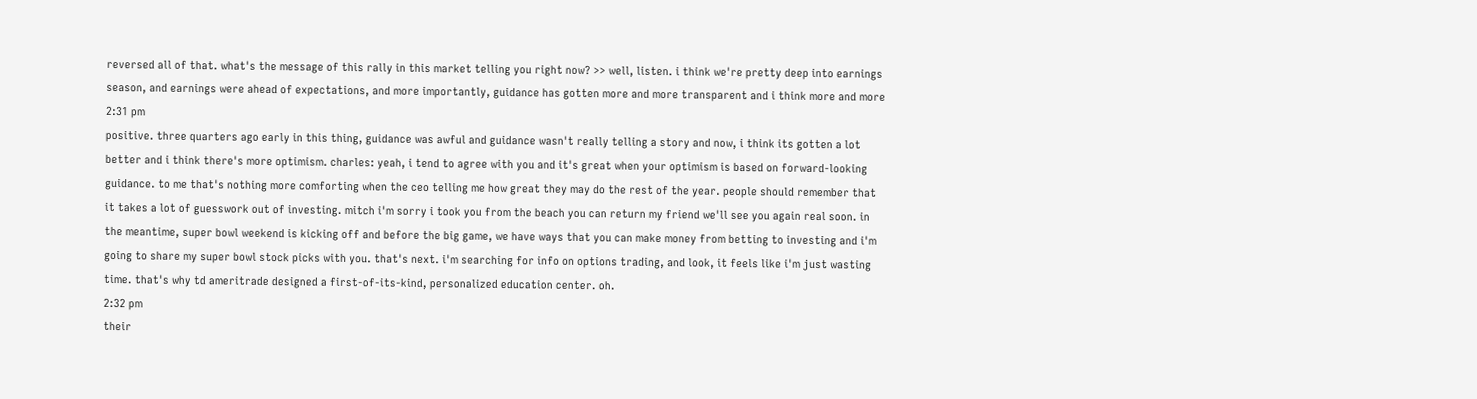reversed all of that. what's the message of this rally in this market telling you right now? >> well, listen. i think we're pretty deep into earnings season, and earnings were ahead of expectations, and more importantly, guidance has gotten more and more transparent and i think more and more
2:31 pm
positive. three quarters ago early in this thing, guidance was awful and guidance wasn't really telling a story and now, i think its gotten a lot better and i think there's more optimism. charles: yeah, i tend to agree with you and it's great when your optimism is based on forward-looking guidance. to me that's nothing more comforting when the ceo telling me how great they may do the rest of the year. people should remember that it takes a lot of guesswork out of investing. mitch i'm sorry i took you from the beach you can return my friend we'll see you again real soon. in the meantime, super bowl weekend is kicking off and before the big game, we have ways that you can make money from betting to investing and i'm going to share my super bowl stock picks with you. that's next. i'm searching for info on options trading, and look, it feels like i'm just wasting time. that's why td ameritrade designed a first-of-its-kind, personalized education center. oh.
2:32 pm
their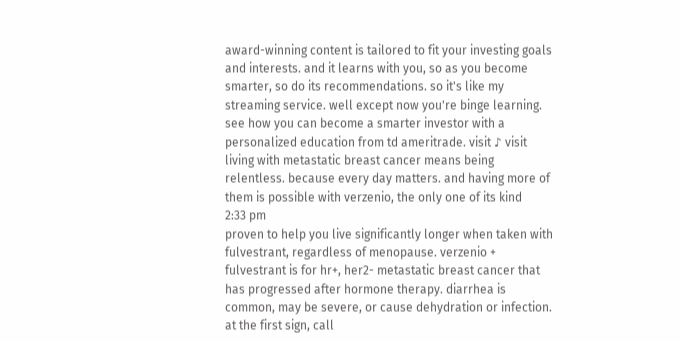award-winning content is tailored to fit your investing goals and interests. and it learns with you, so as you become smarter, so do its recommendations. so it's like my streaming service. well except now you're binge learning. see how you can become a smarter investor with a personalized education from td ameritrade. visit ♪ visit living with metastatic breast cancer means being relentless. because every day matters. and having more of them is possible with verzenio, the only one of its kind
2:33 pm
proven to help you live significantly longer when taken with fulvestrant, regardless of menopause. verzenio + fulvestrant is for hr+, her2- metastatic breast cancer that has progressed after hormone therapy. diarrhea is common, may be severe, or cause dehydration or infection. at the first sign, call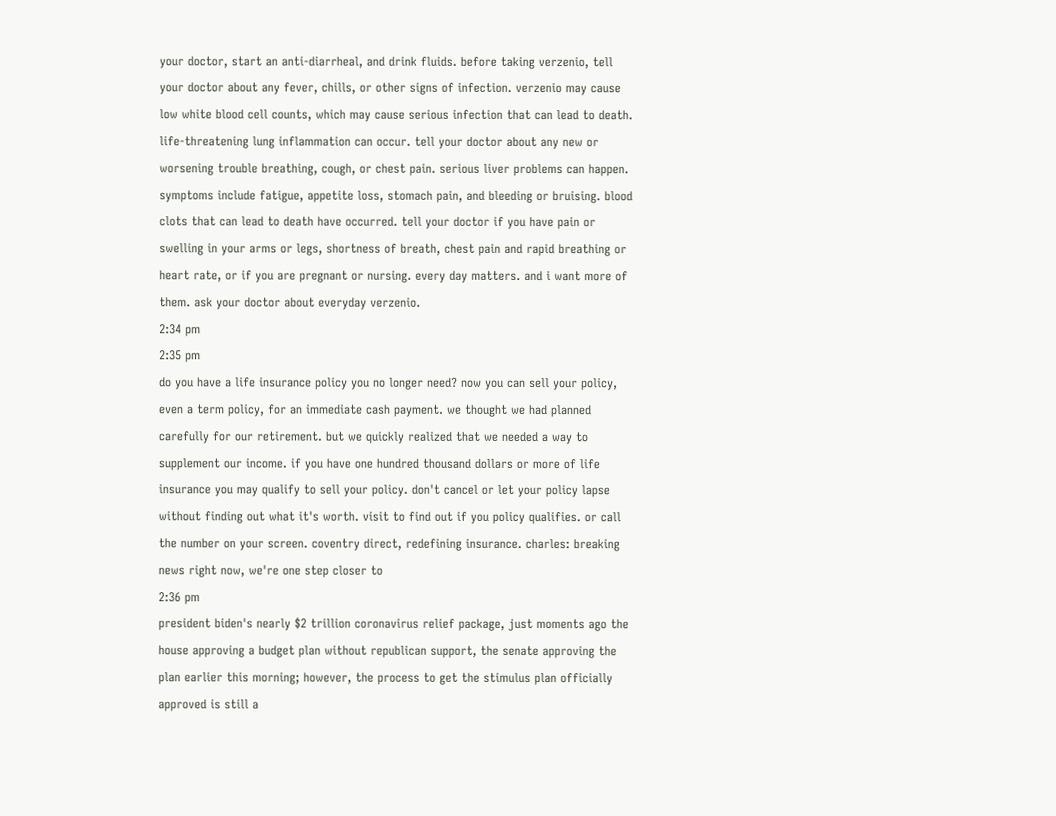your doctor, start an anti-diarrheal, and drink fluids. before taking verzenio, tell your doctor about any fever, chills, or other signs of infection. verzenio may cause low white blood cell counts, which may cause serious infection that can lead to death. life-threatening lung inflammation can occur. tell your doctor about any new or worsening trouble breathing, cough, or chest pain. serious liver problems can happen. symptoms include fatigue, appetite loss, stomach pain, and bleeding or bruising. blood clots that can lead to death have occurred. tell your doctor if you have pain or swelling in your arms or legs, shortness of breath, chest pain and rapid breathing or heart rate, or if you are pregnant or nursing. every day matters. and i want more of them. ask your doctor about everyday verzenio.
2:34 pm
2:35 pm
do you have a life insurance policy you no longer need? now you can sell your policy, even a term policy, for an immediate cash payment. we thought we had planned carefully for our retirement. but we quickly realized that we needed a way to supplement our income. if you have one hundred thousand dollars or more of life insurance you may qualify to sell your policy. don't cancel or let your policy lapse without finding out what it's worth. visit to find out if you policy qualifies. or call the number on your screen. coventry direct, redefining insurance. charles: breaking news right now, we're one step closer to
2:36 pm
president biden's nearly $2 trillion coronavirus relief package, just moments ago the house approving a budget plan without republican support, the senate approving the plan earlier this morning; however, the process to get the stimulus plan officially approved is still a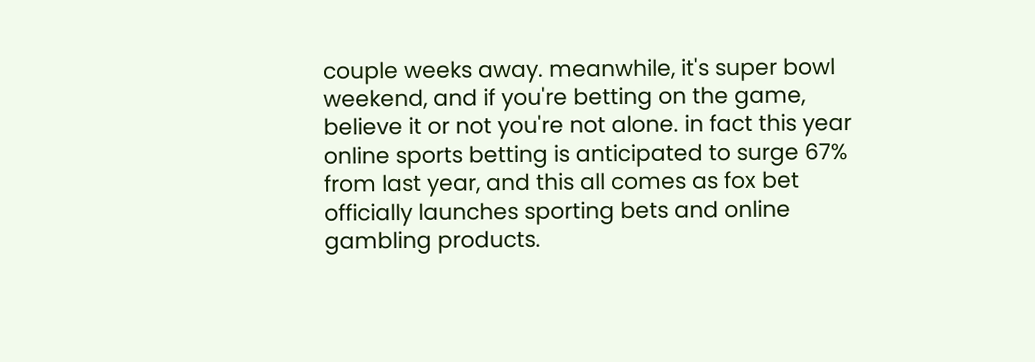couple weeks away. meanwhile, it's super bowl weekend, and if you're betting on the game, believe it or not you're not alone. in fact this year online sports betting is anticipated to surge 67% from last year, and this all comes as fox bet officially launches sporting bets and online gambling products.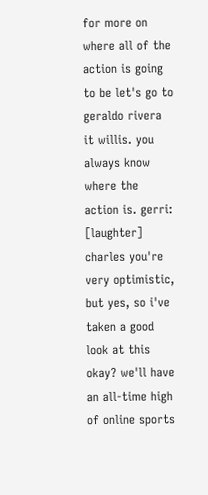for more on where all of the action is going to be let's go to geraldo rivera it willis. you always know where the action is. gerri: [laughter] charles you're very optimistic, but yes, so i've taken a good look at this okay? we'll have an all-time high of online sports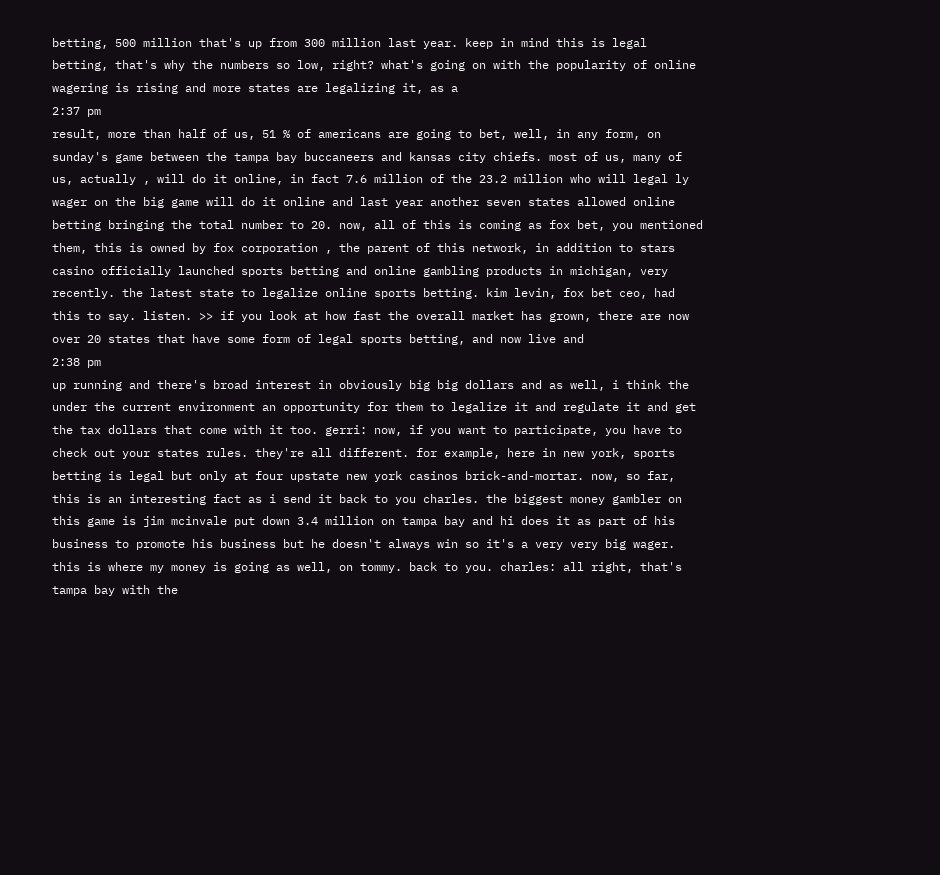betting, 500 million that's up from 300 million last year. keep in mind this is legal betting, that's why the numbers so low, right? what's going on with the popularity of online wagering is rising and more states are legalizing it, as a
2:37 pm
result, more than half of us, 51 % of americans are going to bet, well, in any form, on sunday's game between the tampa bay buccaneers and kansas city chiefs. most of us, many of us, actually , will do it online, in fact 7.6 million of the 23.2 million who will legal ly wager on the big game will do it online and last year another seven states allowed online betting bringing the total number to 20. now, all of this is coming as fox bet, you mentioned them, this is owned by fox corporation , the parent of this network, in addition to stars casino officially launched sports betting and online gambling products in michigan, very recently. the latest state to legalize online sports betting. kim levin, fox bet ceo, had this to say. listen. >> if you look at how fast the overall market has grown, there are now over 20 states that have some form of legal sports betting, and now live and
2:38 pm
up running and there's broad interest in obviously big big dollars and as well, i think the under the current environment an opportunity for them to legalize it and regulate it and get the tax dollars that come with it too. gerri: now, if you want to participate, you have to check out your states rules. they're all different. for example, here in new york, sports betting is legal but only at four upstate new york casinos brick-and-mortar. now, so far, this is an interesting fact as i send it back to you charles. the biggest money gambler on this game is jim mcinvale put down 3.4 million on tampa bay and hi does it as part of his business to promote his business but he doesn't always win so it's a very very big wager. this is where my money is going as well, on tommy. back to you. charles: all right, that's tampa bay with the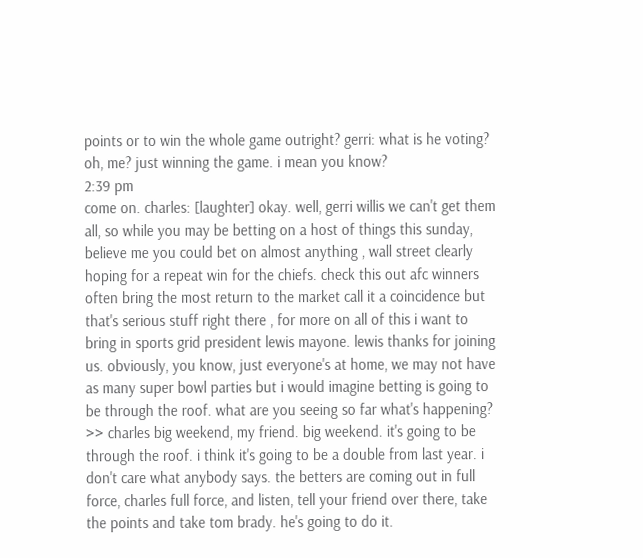points or to win the whole game outright? gerri: what is he voting? oh, me? just winning the game. i mean you know?
2:39 pm
come on. charles: [laughter] okay. well, gerri willis we can't get them all, so while you may be betting on a host of things this sunday, believe me you could bet on almost anything , wall street clearly hoping for a repeat win for the chiefs. check this out afc winners often bring the most return to the market call it a coincidence but that's serious stuff right there , for more on all of this i want to bring in sports grid president lewis mayone. lewis thanks for joining us. obviously, you know, just everyone's at home, we may not have as many super bowl parties but i would imagine betting is going to be through the roof. what are you seeing so far what's happening? >> charles big weekend, my friend. big weekend. it's going to be through the roof. i think it's going to be a double from last year. i don't care what anybody says. the betters are coming out in full force, charles full force, and listen, tell your friend over there, take the points and take tom brady. he's going to do it.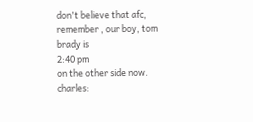don't believe that afc, remember , our boy, tom brady is
2:40 pm
on the other side now. charles: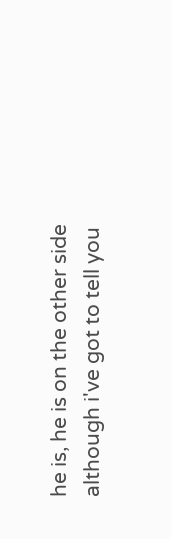he is, he is on the other side although i've got to tell you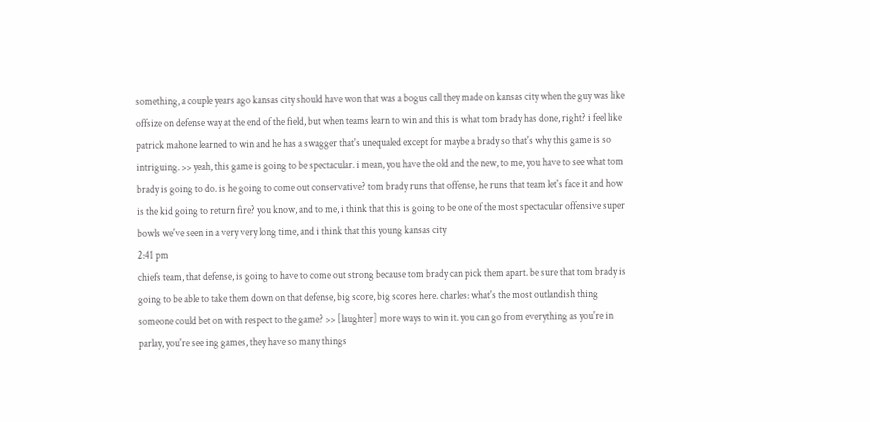something, a couple years ago kansas city should have won that was a bogus call they made on kansas city when the guy was like offsize on defense way at the end of the field, but when teams learn to win and this is what tom brady has done, right? i feel like patrick mahone learned to win and he has a swagger that's unequaled except for maybe a brady so that's why this game is so intriguing. >> yeah, this game is going to be spectacular. i mean, you have the old and the new, to me, you have to see what tom brady is going to do. is he going to come out conservative? tom brady runs that offense, he runs that team let's face it and how is the kid going to return fire? you know, and to me, i think that this is going to be one of the most spectacular offensive super bowls we've seen in a very very long time, and i think that this young kansas city
2:41 pm
chiefs team, that defense, is going to have to come out strong because tom brady can pick them apart. be sure that tom brady is going to be able to take them down on that defense, big score, big scores here. charles: what's the most outlandish thing someone could bet on with respect to the game? >> [laughter] more ways to win it. you can go from everything as you're in parlay, you're see ing games, they have so many things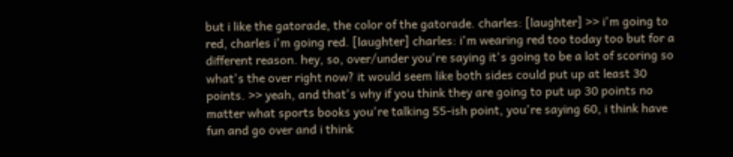but i like the gatorade, the color of the gatorade. charles: [laughter] >> i'm going to red, charles i'm going red. [laughter] charles: i'm wearing red too today too but for a different reason. hey, so, over/under you're saying it's going to be a lot of scoring so what's the over right now? it would seem like both sides could put up at least 30 points. >> yeah, and that's why if you think they are going to put up 30 points no matter what sports books you're talking 55-ish point, you're saying 60, i think have fun and go over and i think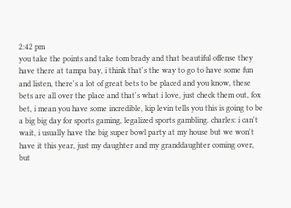2:42 pm
you take the points and take tom brady and that beautiful offense they have there at tampa bay, i think that's the way to go to have some fun and listen, there's a lot of great bets to be placed and you know, these bets are all over the place and that's what i love, just check them out, fox bet, i mean you have some incredible, kip levin tells you this is going to be a big big day for sports gaming, legalized sports gambling. charles: i can't wait, i usually have the big super bowl party at my house but we won't have it this year, just my daughter and my granddaughter coming over, but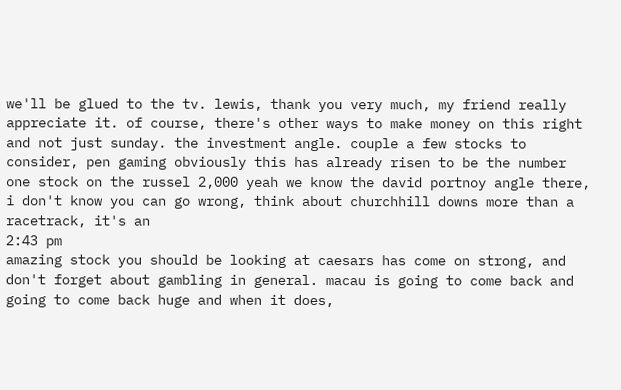we'll be glued to the tv. lewis, thank you very much, my friend really appreciate it. of course, there's other ways to make money on this right and not just sunday. the investment angle. couple a few stocks to consider, pen gaming obviously this has already risen to be the number one stock on the russel 2,000 yeah we know the david portnoy angle there, i don't know you can go wrong, think about churchhill downs more than a racetrack, it's an
2:43 pm
amazing stock you should be looking at caesars has come on strong, and don't forget about gambling in general. macau is going to come back and going to come back huge and when it does,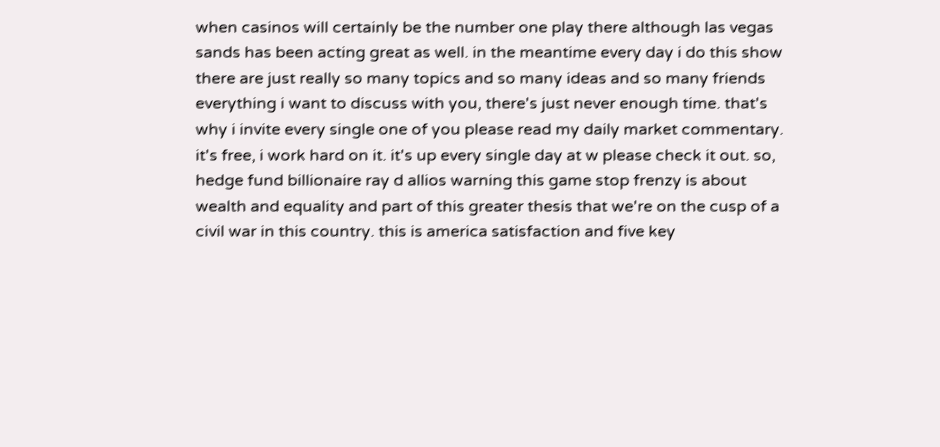when casinos will certainly be the number one play there although las vegas sands has been acting great as well. in the meantime every day i do this show there are just really so many topics and so many ideas and so many friends everything i want to discuss with you, there's just never enough time. that's why i invite every single one of you please read my daily market commentary. it's free, i work hard on it. it's up every single day at w please check it out. so, hedge fund billionaire ray d allios warning this game stop frenzy is about wealth and equality and part of this greater thesis that we're on the cusp of a civil war in this country. this is america satisfaction and five key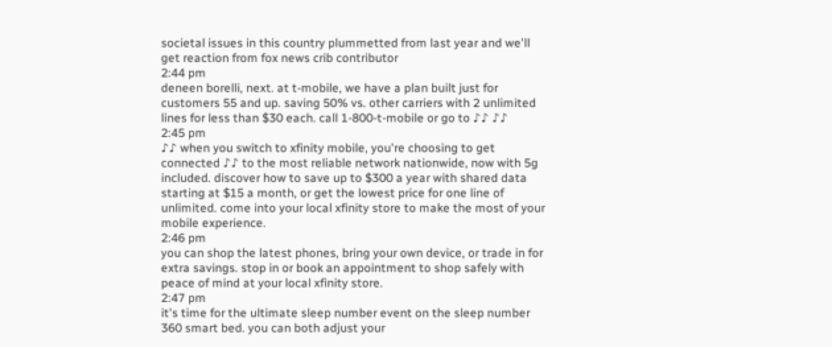societal issues in this country plummetted from last year and we'll get reaction from fox news crib contributor
2:44 pm
deneen borelli, next. at t-mobile, we have a plan built just for customers 55 and up. saving 50% vs. other carriers with 2 unlimited lines for less than $30 each. call 1-800-t-mobile or go to ♪♪ ♪♪
2:45 pm
♪♪ when you switch to xfinity mobile, you're choosing to get connected ♪♪ to the most reliable network nationwide, now with 5g included. discover how to save up to $300 a year with shared data starting at $15 a month, or get the lowest price for one line of unlimited. come into your local xfinity store to make the most of your mobile experience.
2:46 pm
you can shop the latest phones, bring your own device, or trade in for extra savings. stop in or book an appointment to shop safely with peace of mind at your local xfinity store.
2:47 pm
it's time for the ultimate sleep number event on the sleep number 360 smart bed. you can both adjust your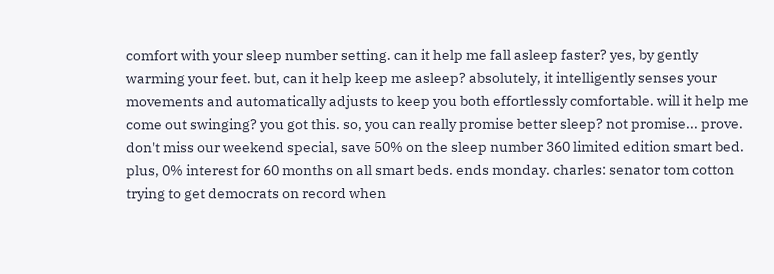comfort with your sleep number setting. can it help me fall asleep faster? yes, by gently warming your feet. but, can it help keep me asleep? absolutely, it intelligently senses your movements and automatically adjusts to keep you both effortlessly comfortable. will it help me come out swinging? you got this. so, you can really promise better sleep? not promise... prove. don't miss our weekend special, save 50% on the sleep number 360 limited edition smart bed. plus, 0% interest for 60 months on all smart beds. ends monday. charles: senator tom cotton trying to get democrats on record when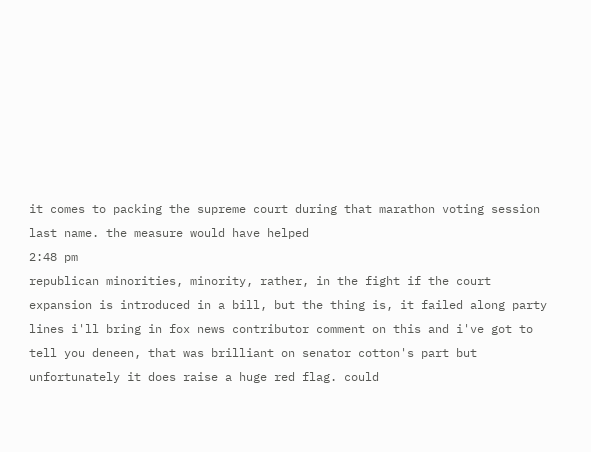it comes to packing the supreme court during that marathon voting session last name. the measure would have helped
2:48 pm
republican minorities, minority, rather, in the fight if the court expansion is introduced in a bill, but the thing is, it failed along party lines i'll bring in fox news contributor comment on this and i've got to tell you deneen, that was brilliant on senator cotton's part but unfortunately it does raise a huge red flag. could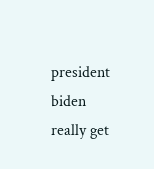president biden really get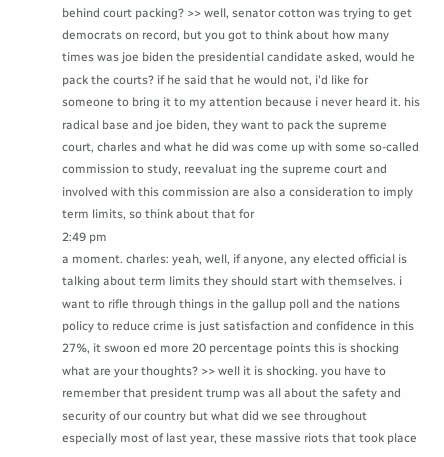behind court packing? >> well, senator cotton was trying to get democrats on record, but you got to think about how many times was joe biden the presidential candidate asked, would he pack the courts? if he said that he would not, i'd like for someone to bring it to my attention because i never heard it. his radical base and joe biden, they want to pack the supreme court, charles and what he did was come up with some so-called commission to study, reevaluat ing the supreme court and involved with this commission are also a consideration to imply term limits, so think about that for
2:49 pm
a moment. charles: yeah, well, if anyone, any elected official is talking about term limits they should start with themselves. i want to rifle through things in the gallup poll and the nations policy to reduce crime is just satisfaction and confidence in this 27%, it swoon ed more 20 percentage points this is shocking what are your thoughts? >> well it is shocking. you have to remember that president trump was all about the safety and security of our country but what did we see throughout especially most of last year, these massive riots that took place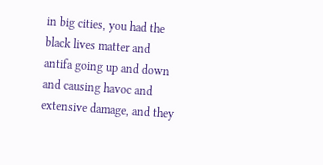in big cities, you had the black lives matter and antifa going up and down and causing havoc and extensive damage, and they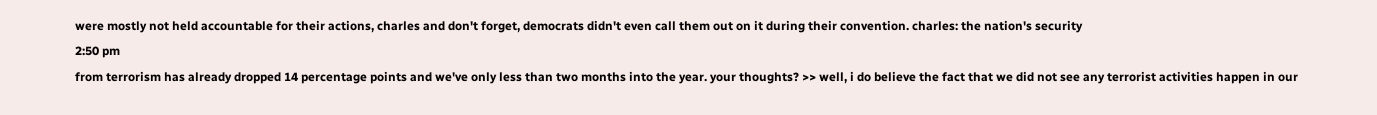were mostly not held accountable for their actions, charles and don't forget, democrats didn't even call them out on it during their convention. charles: the nation's security
2:50 pm
from terrorism has already dropped 14 percentage points and we've only less than two months into the year. your thoughts? >> well, i do believe the fact that we did not see any terrorist activities happen in our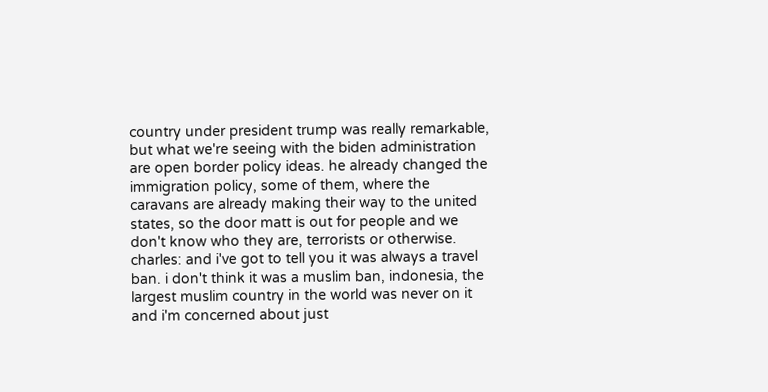country under president trump was really remarkable, but what we're seeing with the biden administration are open border policy ideas. he already changed the immigration policy, some of them, where the caravans are already making their way to the united states, so the door matt is out for people and we don't know who they are, terrorists or otherwise. charles: and i've got to tell you it was always a travel ban. i don't think it was a muslim ban, indonesia, the largest muslim country in the world was never on it and i'm concerned about just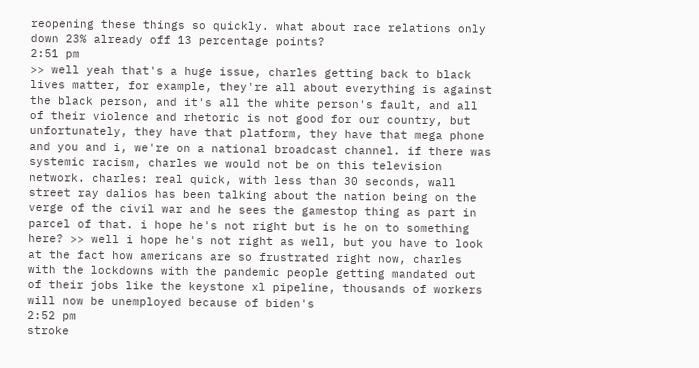reopening these things so quickly. what about race relations only down 23% already off 13 percentage points?
2:51 pm
>> well yeah that's a huge issue, charles getting back to black lives matter, for example, they're all about everything is against the black person, and it's all the white person's fault, and all of their violence and rhetoric is not good for our country, but unfortunately, they have that platform, they have that mega phone and you and i, we're on a national broadcast channel. if there was systemic racism, charles we would not be on this television network. charles: real quick, with less than 30 seconds, wall street ray dalios has been talking about the nation being on the verge of the civil war and he sees the gamestop thing as part in parcel of that. i hope he's not right but is he on to something here? >> well i hope he's not right as well, but you have to look at the fact how americans are so frustrated right now, charles with the lockdowns with the pandemic people getting mandated out of their jobs like the keystone xl pipeline, thousands of workers will now be unemployed because of biden's
2:52 pm
stroke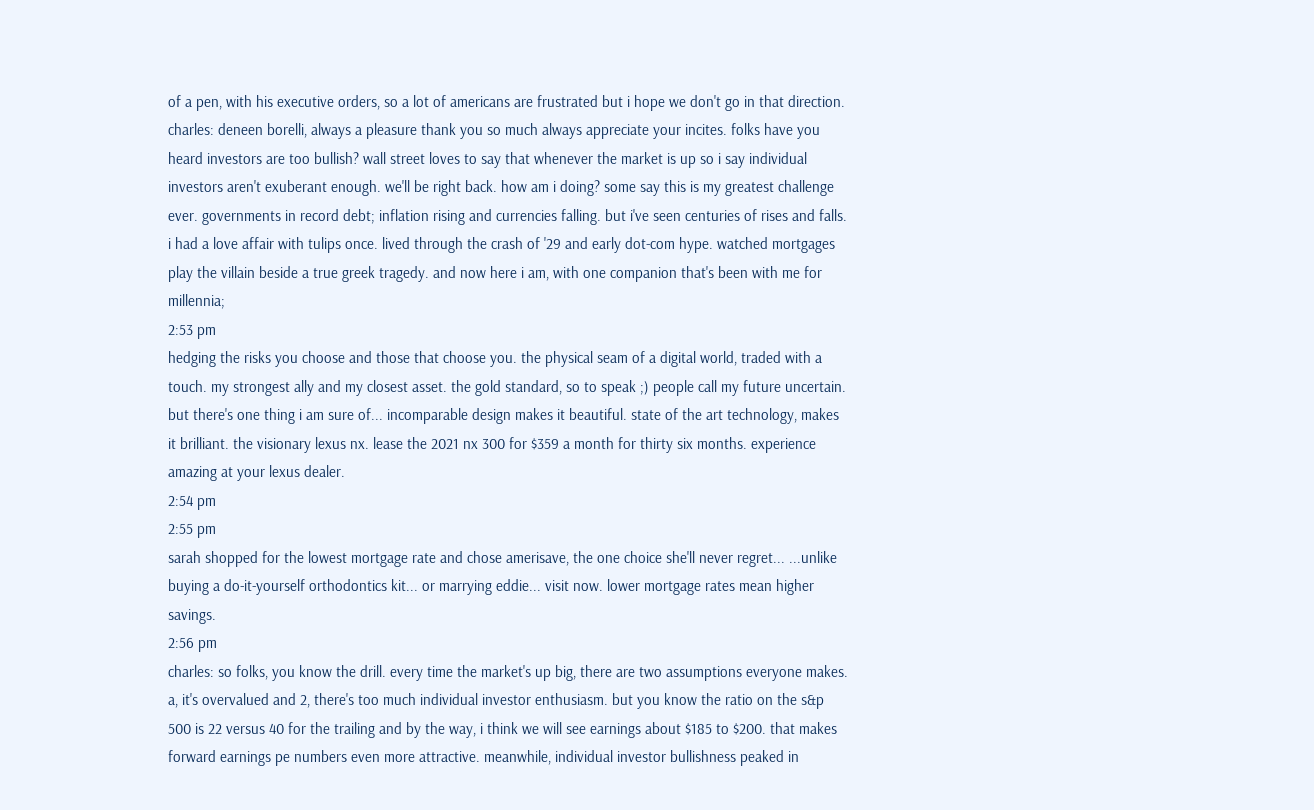of a pen, with his executive orders, so a lot of americans are frustrated but i hope we don't go in that direction. charles: deneen borelli, always a pleasure thank you so much always appreciate your incites. folks have you heard investors are too bullish? wall street loves to say that whenever the market is up so i say individual investors aren't exuberant enough. we'll be right back. how am i doing? some say this is my greatest challenge ever. governments in record debt; inflation rising and currencies falling. but i've seen centuries of rises and falls. i had a love affair with tulips once. lived through the crash of '29 and early dot-com hype. watched mortgages play the villain beside a true greek tragedy. and now here i am, with one companion that's been with me for millennia;
2:53 pm
hedging the risks you choose and those that choose you. the physical seam of a digital world, traded with a touch. my strongest ally and my closest asset. the gold standard, so to speak ;) people call my future uncertain. but there's one thing i am sure of... incomparable design makes it beautiful. state of the art technology, makes it brilliant. the visionary lexus nx. lease the 2021 nx 300 for $359 a month for thirty six months. experience amazing at your lexus dealer.
2:54 pm
2:55 pm
sarah shopped for the lowest mortgage rate and chose amerisave, the one choice she'll never regret... ...unlike buying a do-it-yourself orthodontics kit... or marrying eddie... visit now. lower mortgage rates mean higher savings.
2:56 pm
charles: so folks, you know the drill. every time the market's up big, there are two assumptions everyone makes. a, it's overvalued and 2, there's too much individual investor enthusiasm. but you know the ratio on the s&p 500 is 22 versus 40 for the trailing and by the way, i think we will see earnings about $185 to $200. that makes forward earnings pe numbers even more attractive. meanwhile, individual investor bullishness peaked in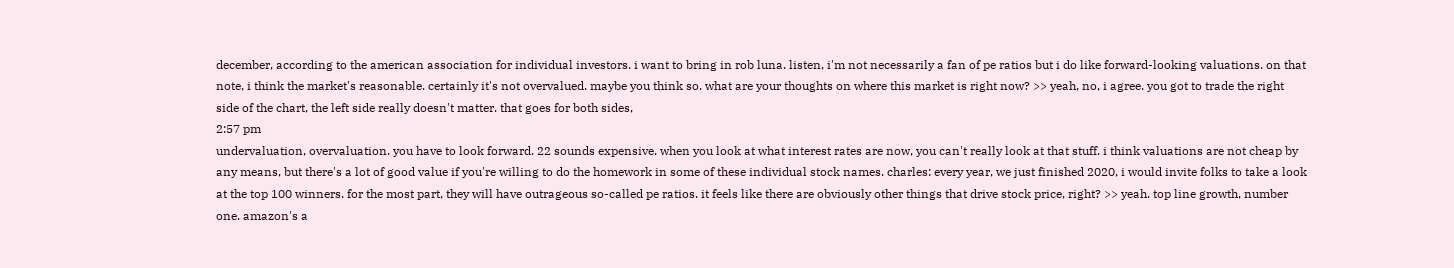december, according to the american association for individual investors. i want to bring in rob luna. listen, i'm not necessarily a fan of pe ratios but i do like forward-looking valuations. on that note, i think the market's reasonable. certainly it's not overvalued. maybe you think so. what are your thoughts on where this market is right now? >> yeah, no, i agree. you got to trade the right side of the chart, the left side really doesn't matter. that goes for both sides,
2:57 pm
undervaluation, overvaluation. you have to look forward. 22 sounds expensive. when you look at what interest rates are now, you can't really look at that stuff. i think valuations are not cheap by any means, but there's a lot of good value if you're willing to do the homework in some of these individual stock names. charles: every year, we just finished 2020, i would invite folks to take a look at the top 100 winners. for the most part, they will have outrageous so-called pe ratios. it feels like there are obviously other things that drive stock price, right? >> yeah. top line growth, number one. amazon's a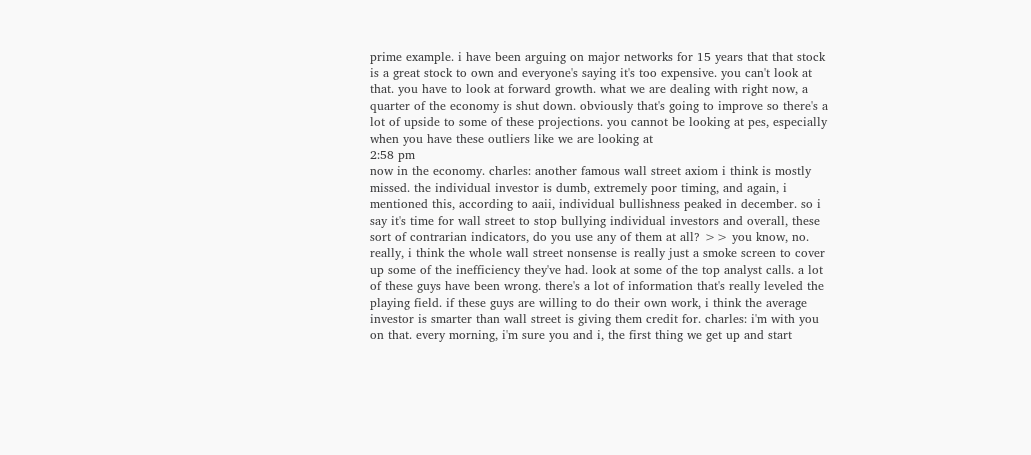prime example. i have been arguing on major networks for 15 years that that stock is a great stock to own and everyone's saying it's too expensive. you can't look at that. you have to look at forward growth. what we are dealing with right now, a quarter of the economy is shut down. obviously that's going to improve so there's a lot of upside to some of these projections. you cannot be looking at pes, especially when you have these outliers like we are looking at
2:58 pm
now in the economy. charles: another famous wall street axiom i think is mostly missed. the individual investor is dumb, extremely poor timing, and again, i mentioned this, according to aaii, individual bullishness peaked in december. so i say it's time for wall street to stop bullying individual investors and overall, these sort of contrarian indicators, do you use any of them at all? >> you know, no. really, i think the whole wall street nonsense is really just a smoke screen to cover up some of the inefficiency they've had. look at some of the top analyst calls. a lot of these guys have been wrong. there's a lot of information that's really leveled the playing field. if these guys are willing to do their own work, i think the average investor is smarter than wall street is giving them credit for. charles: i'm with you on that. every morning, i'm sure you and i, the first thing we get up and start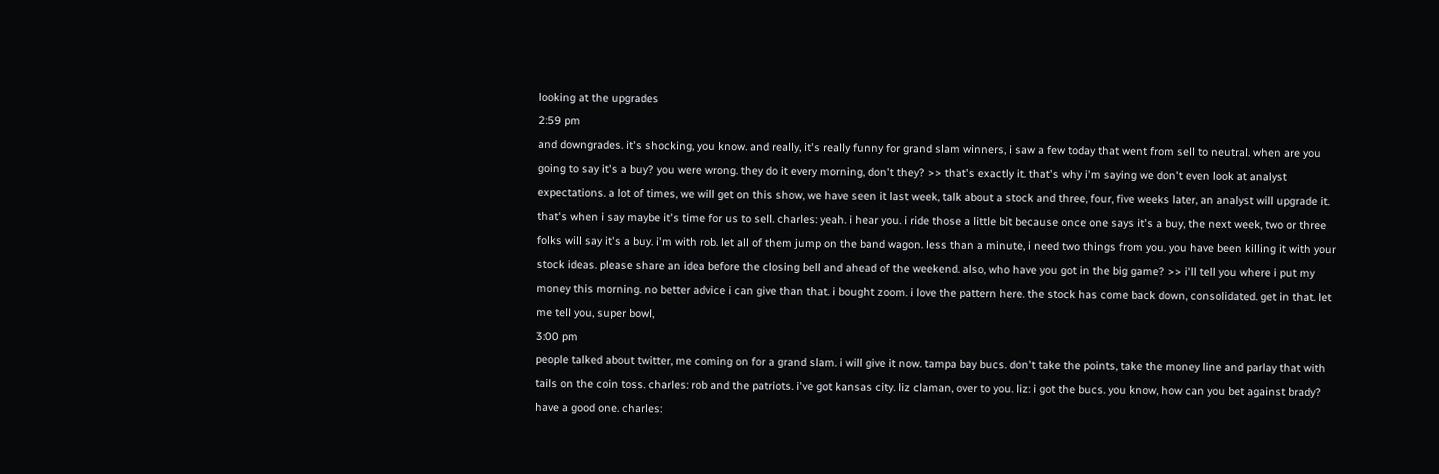looking at the upgrades
2:59 pm
and downgrades. it's shocking, you know. and really, it's really funny for grand slam winners, i saw a few today that went from sell to neutral. when are you going to say it's a buy? you were wrong. they do it every morning, don't they? >> that's exactly it. that's why i'm saying we don't even look at analyst expectations. a lot of times, we will get on this show, we have seen it last week, talk about a stock and three, four, five weeks later, an analyst will upgrade it. that's when i say maybe it's time for us to sell. charles: yeah. i hear you. i ride those a little bit because once one says it's a buy, the next week, two or three folks will say it's a buy. i'm with rob. let all of them jump on the band wagon. less than a minute, i need two things from you. you have been killing it with your stock ideas. please share an idea before the closing bell and ahead of the weekend. also, who have you got in the big game? >> i'll tell you where i put my money this morning. no better advice i can give than that. i bought zoom. i love the pattern here. the stock has come back down, consolidated. get in that. let me tell you, super bowl,
3:00 pm
people talked about twitter, me coming on for a grand slam. i will give it now. tampa bay bucs. don't take the points, take the money line and parlay that with tails on the coin toss. charles: rob and the patriots. i've got kansas city. liz claman, over to you. liz: i got the bucs. you know, how can you bet against brady? have a good one. charles: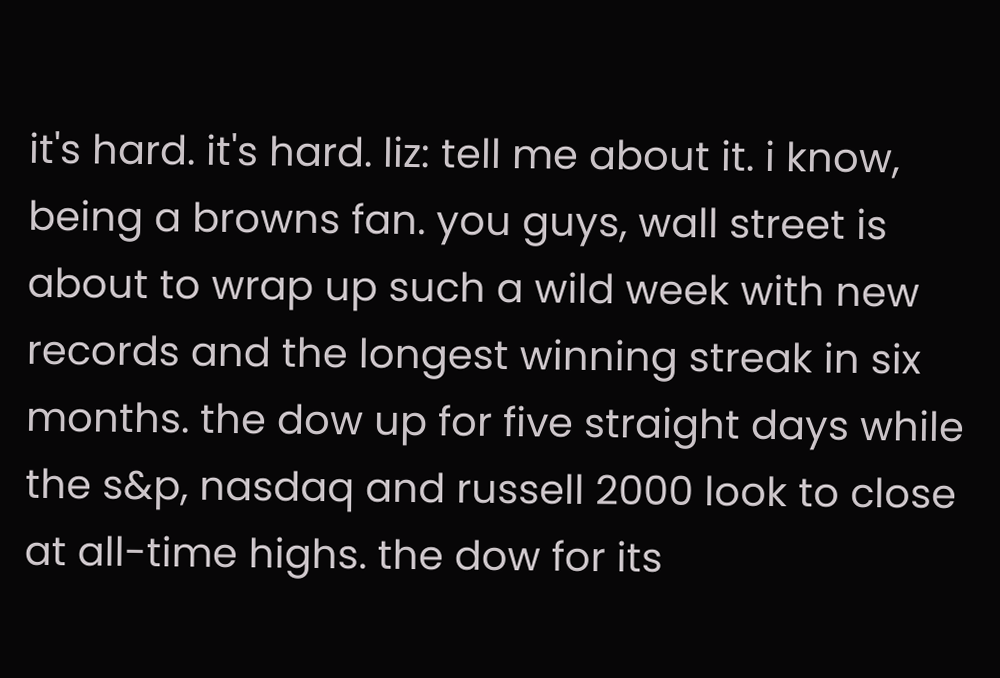it's hard. it's hard. liz: tell me about it. i know, being a browns fan. you guys, wall street is about to wrap up such a wild week with new records and the longest winning streak in six months. the dow up for five straight days while the s&p, nasdaq and russell 2000 look to close at all-time highs. the dow for its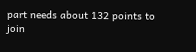part needs about 132 points to join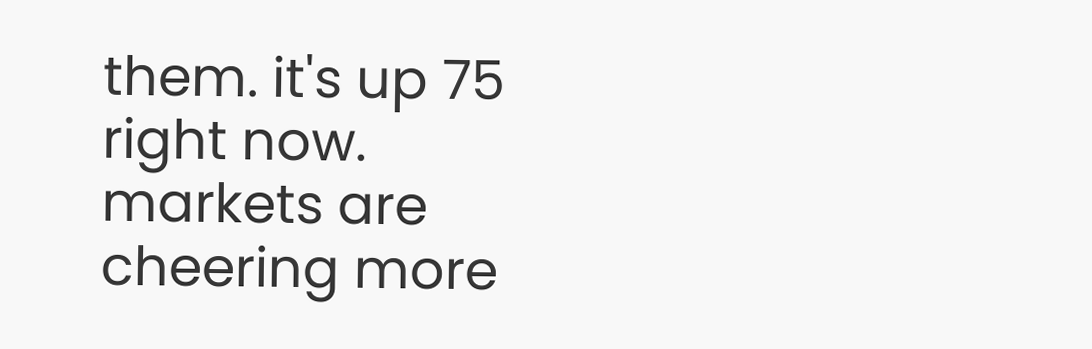them. it's up 75 right now. markets are cheering more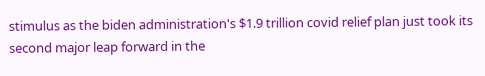stimulus as the biden administration's $1.9 trillion covid relief plan just took its second major leap forward in the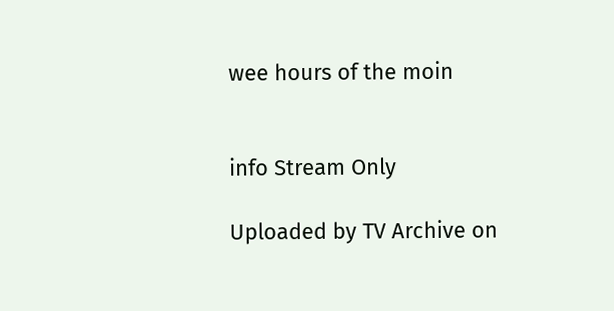wee hours of the moin


info Stream Only

Uploaded by TV Archive on